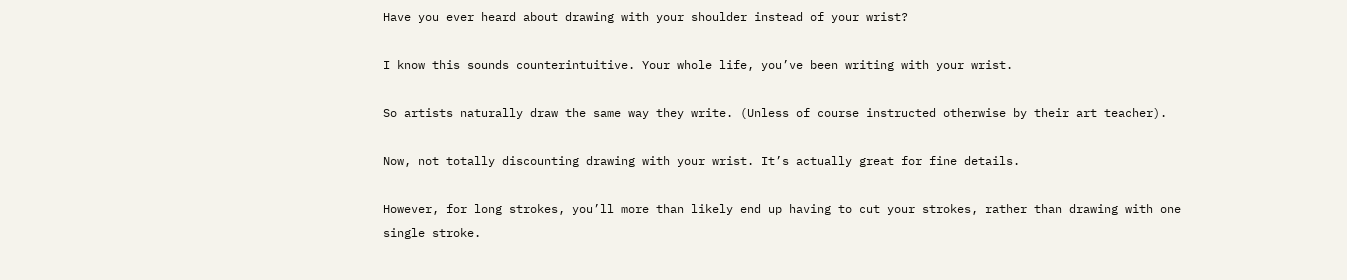Have you ever heard about drawing with your shoulder instead of your wrist?

I know this sounds counterintuitive. Your whole life, you’ve been writing with your wrist.

So artists naturally draw the same way they write. (Unless of course instructed otherwise by their art teacher).

Now, not totally discounting drawing with your wrist. It’s actually great for fine details.

However, for long strokes, you’ll more than likely end up having to cut your strokes, rather than drawing with one single stroke.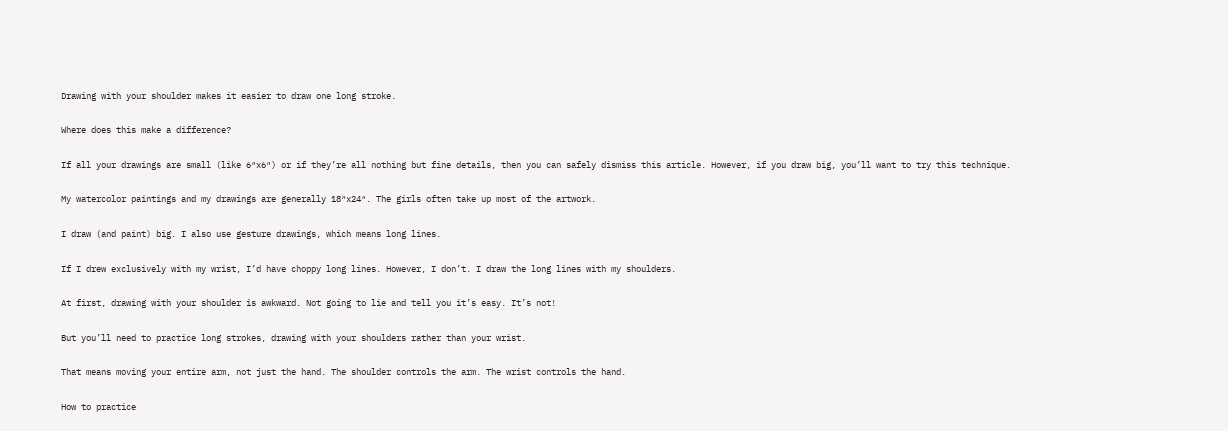Drawing with your shoulder makes it easier to draw one long stroke.

Where does this make a difference?

If all your drawings are small (like 6″x6″) or if they’re all nothing but fine details, then you can safely dismiss this article. However, if you draw big, you’ll want to try this technique.

My watercolor paintings and my drawings are generally 18″x24″. The girls often take up most of the artwork.

I draw (and paint) big. I also use gesture drawings, which means long lines.

If I drew exclusively with my wrist, I’d have choppy long lines. However, I don’t. I draw the long lines with my shoulders.

At first, drawing with your shoulder is awkward. Not going to lie and tell you it’s easy. It’s not!

But you’ll need to practice long strokes, drawing with your shoulders rather than your wrist.

That means moving your entire arm, not just the hand. The shoulder controls the arm. The wrist controls the hand.

How to practice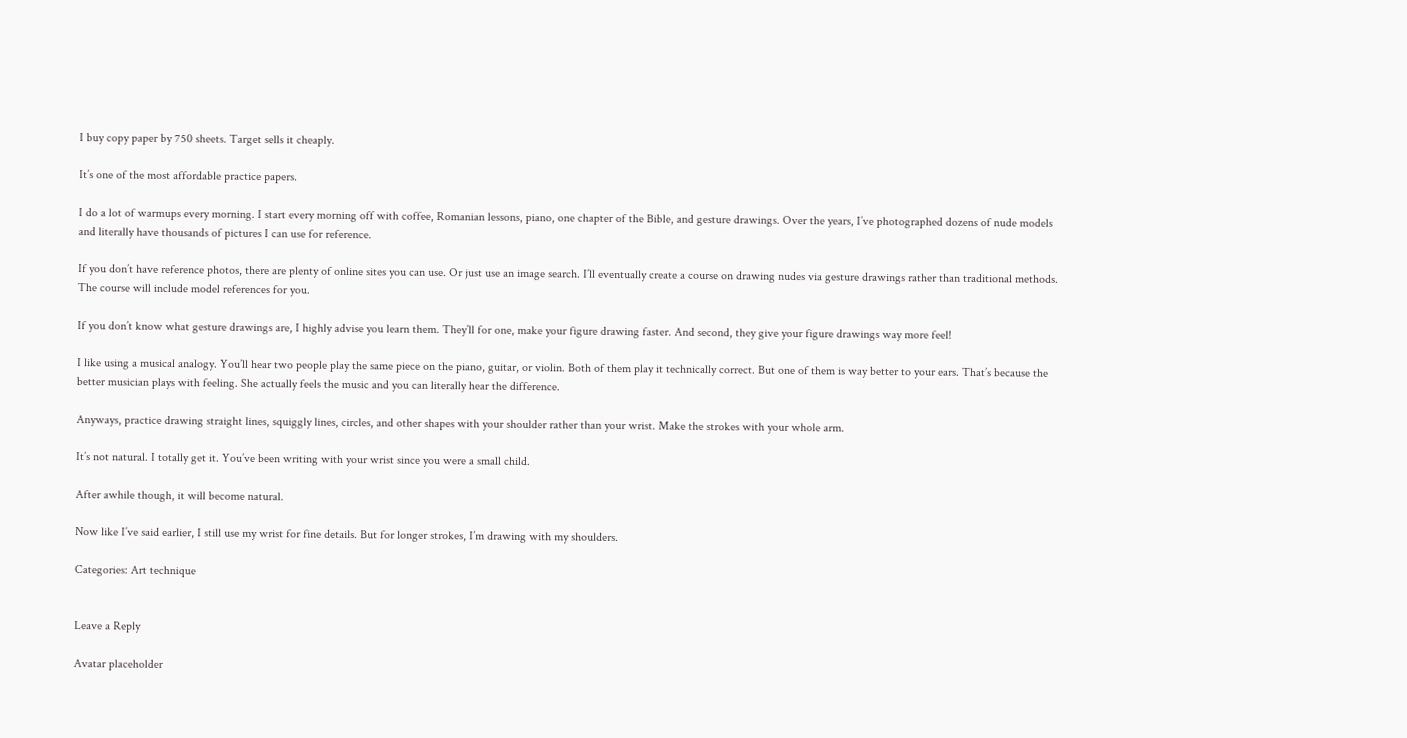I buy copy paper by 750 sheets. Target sells it cheaply.

It’s one of the most affordable practice papers.

I do a lot of warmups every morning. I start every morning off with coffee, Romanian lessons, piano, one chapter of the Bible, and gesture drawings. Over the years, I’ve photographed dozens of nude models and literally have thousands of pictures I can use for reference.

If you don’t have reference photos, there are plenty of online sites you can use. Or just use an image search. I’ll eventually create a course on drawing nudes via gesture drawings rather than traditional methods. The course will include model references for you.

If you don’t know what gesture drawings are, I highly advise you learn them. They’ll for one, make your figure drawing faster. And second, they give your figure drawings way more feel!

I like using a musical analogy. You’ll hear two people play the same piece on the piano, guitar, or violin. Both of them play it technically correct. But one of them is way better to your ears. That’s because the better musician plays with feeling. She actually feels the music and you can literally hear the difference.

Anyways, practice drawing straight lines, squiggly lines, circles, and other shapes with your shoulder rather than your wrist. Make the strokes with your whole arm.

It’s not natural. I totally get it. You’ve been writing with your wrist since you were a small child.

After awhile though, it will become natural.

Now like I’ve said earlier, I still use my wrist for fine details. But for longer strokes, I’m drawing with my shoulders.

Categories: Art technique


Leave a Reply

Avatar placeholder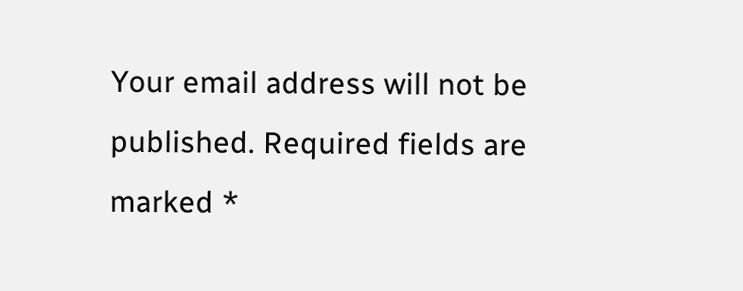Your email address will not be published. Required fields are marked *